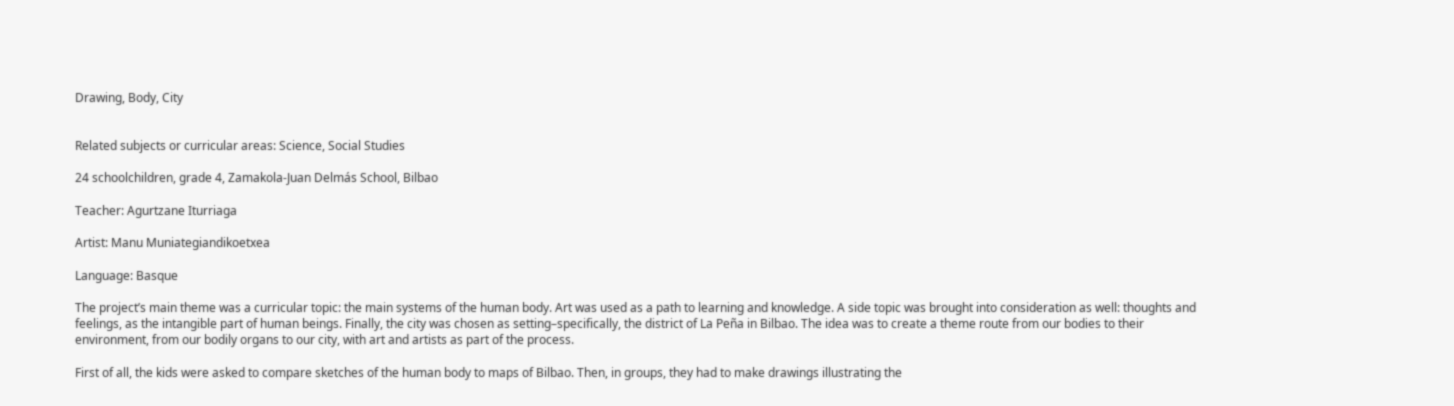Drawing, Body, City


Related subjects or curricular areas: Science, Social Studies

24 schoolchildren, grade 4, Zamakola-Juan Delmás School, Bilbao

Teacher: Agurtzane Iturriaga

Artist: Manu Muniategiandikoetxea

Language: Basque

The project’s main theme was a curricular topic: the main systems of the human body. Art was used as a path to learning and knowledge. A side topic was brought into consideration as well: thoughts and feelings, as the intangible part of human beings. Finally, the city was chosen as setting–specifically, the district of La Peña in Bilbao. The idea was to create a theme route from our bodies to their environment, from our bodily organs to our city, with art and artists as part of the process.

First of all, the kids were asked to compare sketches of the human body to maps of Bilbao. Then, in groups, they had to make drawings illustrating the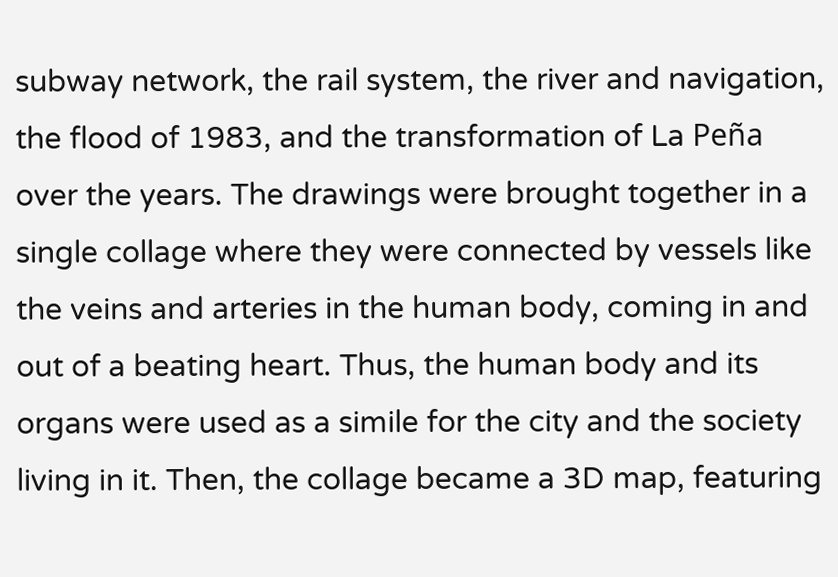subway network, the rail system, the river and navigation, the flood of 1983, and the transformation of La Peña over the years. The drawings were brought together in a single collage where they were connected by vessels like the veins and arteries in the human body, coming in and out of a beating heart. Thus, the human body and its organs were used as a simile for the city and the society living in it. Then, the collage became a 3D map, featuring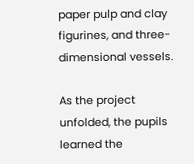paper pulp and clay figurines, and three-dimensional vessels.

As the project unfolded, the pupils learned the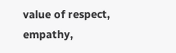value of respect, empathy,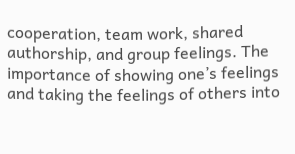cooperation, team work, shared authorship, and group feelings. The importance of showing one’s feelings and taking the feelings of others into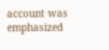account was emphasized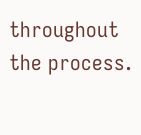throughout the process.